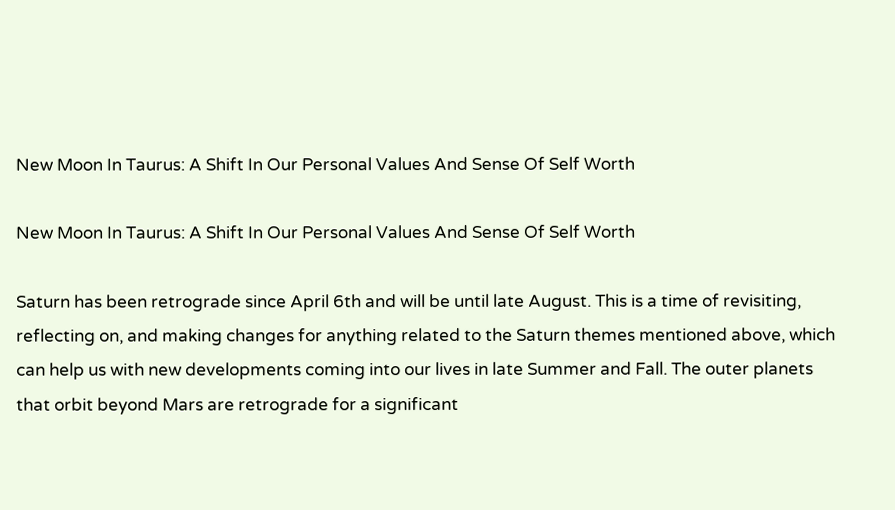New Moon In Taurus: A Shift In Our Personal Values And Sense Of Self Worth

New Moon In Taurus: A Shift In Our Personal Values And Sense Of Self Worth

Saturn has been retrograde since April 6th and will be until late August. This is a time of revisiting, reflecting on, and making changes for anything related to the Saturn themes mentioned above, which can help us with new developments coming into our lives in late Summer and Fall. The outer planets that orbit beyond Mars are retrograde for a significant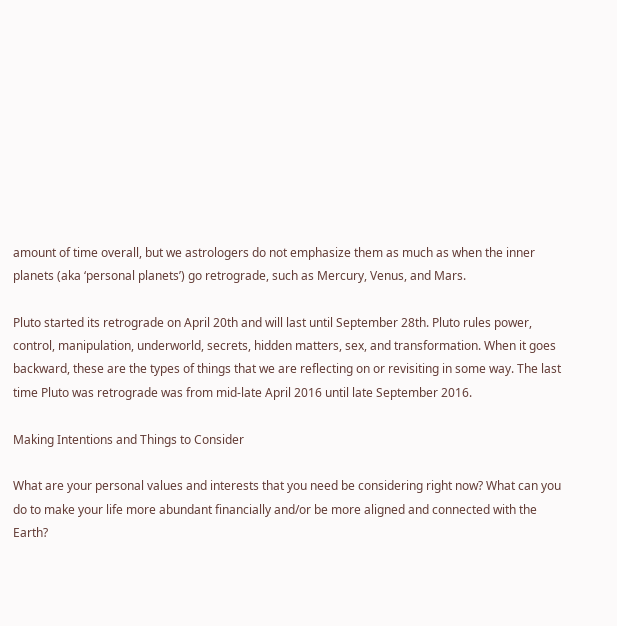amount of time overall, but we astrologers do not emphasize them as much as when the inner planets (aka ‘personal planets’) go retrograde, such as Mercury, Venus, and Mars.

Pluto started its retrograde on April 20th and will last until September 28th. Pluto rules power, control, manipulation, underworld, secrets, hidden matters, sex, and transformation. When it goes backward, these are the types of things that we are reflecting on or revisiting in some way. The last time Pluto was retrograde was from mid-late April 2016 until late September 2016.

Making Intentions and Things to Consider

What are your personal values and interests that you need be considering right now? What can you do to make your life more abundant financially and/or be more aligned and connected with the Earth?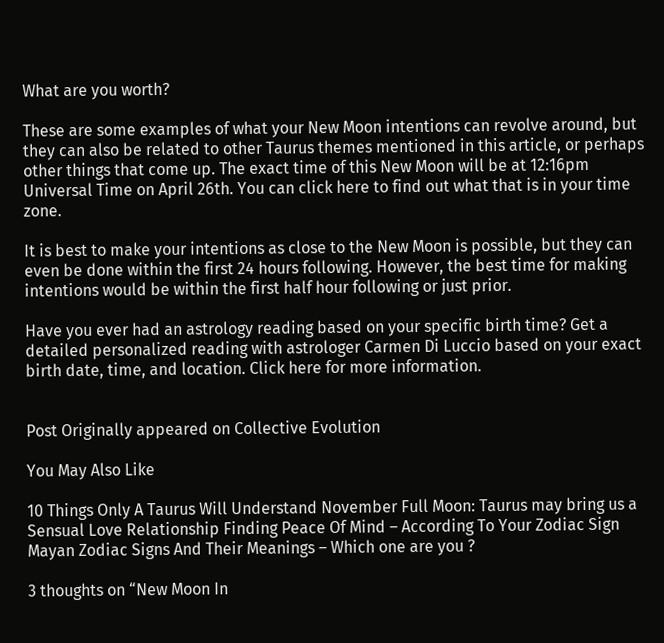What are you worth?

These are some examples of what your New Moon intentions can revolve around, but they can also be related to other Taurus themes mentioned in this article, or perhaps other things that come up. The exact time of this New Moon will be at 12:16pm Universal Time on April 26th. You can click here to find out what that is in your time zone.

It is best to make your intentions as close to the New Moon is possible, but they can even be done within the first 24 hours following. However, the best time for making intentions would be within the first half hour following or just prior.

Have you ever had an astrology reading based on your specific birth time? Get a detailed personalized reading with astrologer Carmen Di Luccio based on your exact birth date, time, and location. Click here for more information.


Post Originally appeared on Collective Evolution

You May Also Like

10 Things Only A Taurus Will Understand November Full Moon: Taurus may bring us a Sensual Love Relationship Finding Peace Of Mind – According To Your Zodiac Sign Mayan Zodiac Signs And Their Meanings – Which one are you ?

3 thoughts on “New Moon In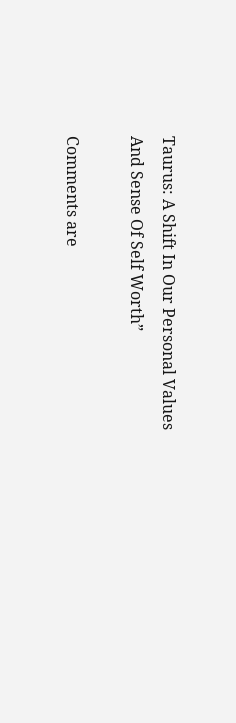Taurus: A Shift In Our Personal Values And Sense Of Self Worth”

Comments are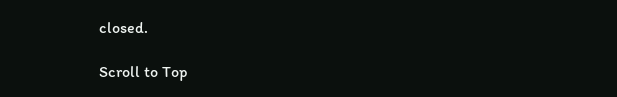closed.

Scroll to Top